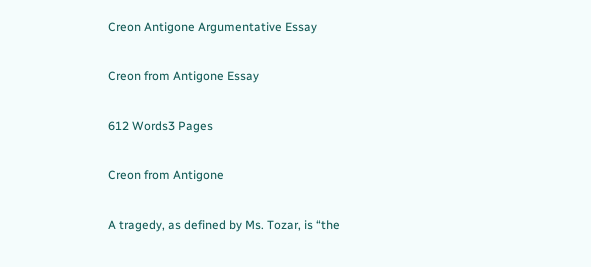Creon Antigone Argumentative Essay

Creon from Antigone Essay

612 Words3 Pages

Creon from Antigone

A tragedy, as defined by Ms. Tozar, is “the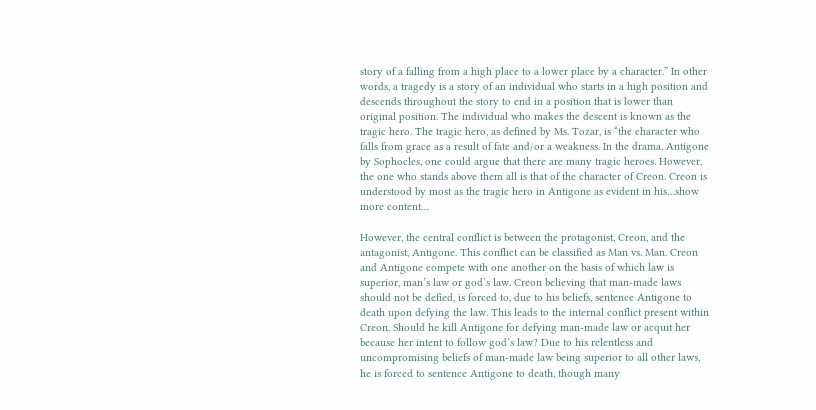story of a falling from a high place to a lower place by a character.” In other words, a tragedy is a story of an individual who starts in a high position and descends throughout the story to end in a position that is lower than original position. The individual who makes the descent is known as the tragic hero. The tragic hero, as defined by Ms. Tozar, is “the character who falls from grace as a result of fate and/or a weakness. In the drama, Antigone by Sophocles, one could argue that there are many tragic heroes. However, the one who stands above them all is that of the character of Creon. Creon is understood by most as the tragic hero in Antigone as evident in his…show more content…

However, the central conflict is between the protagonist, Creon, and the antagonist, Antigone. This conflict can be classified as Man vs. Man. Creon and Antigone compete with one another on the basis of which law is superior, man’s law or god’s law. Creon believing that man-made laws should not be defied, is forced to, due to his beliefs, sentence Antigone to death upon defying the law. This leads to the internal conflict present within Creon. Should he kill Antigone for defying man-made law or acquit her because her intent to follow god’s law? Due to his relentless and uncompromising beliefs of man-made law being superior to all other laws, he is forced to sentence Antigone to death, though many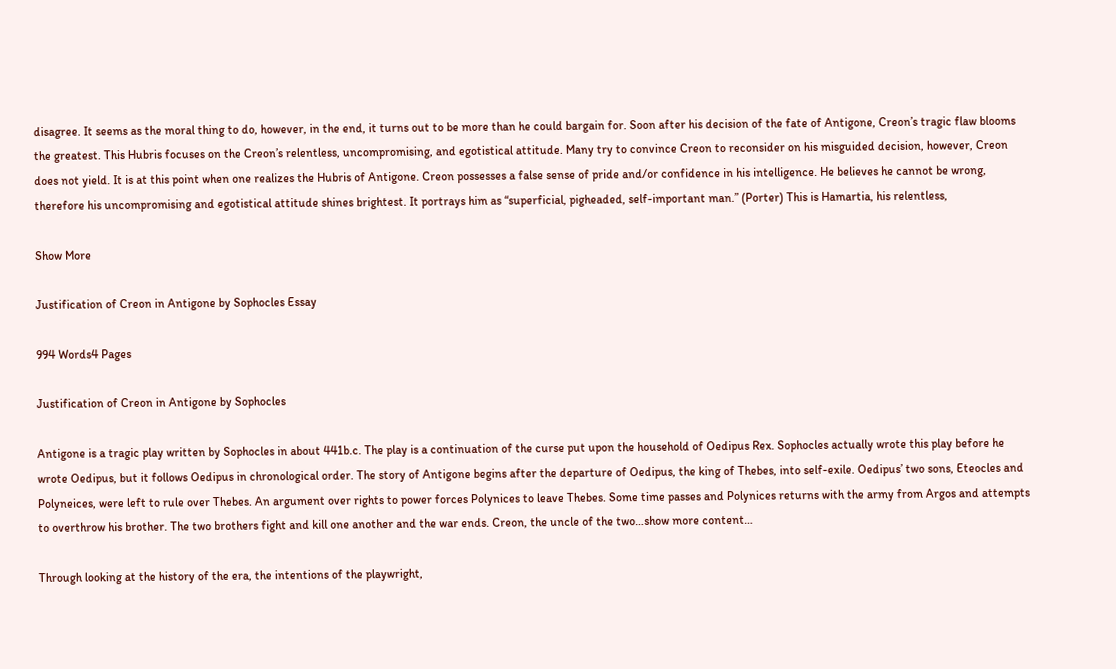disagree. It seems as the moral thing to do, however, in the end, it turns out to be more than he could bargain for. Soon after his decision of the fate of Antigone, Creon’s tragic flaw blooms the greatest. This Hubris focuses on the Creon’s relentless, uncompromising, and egotistical attitude. Many try to convince Creon to reconsider on his misguided decision, however, Creon does not yield. It is at this point when one realizes the Hubris of Antigone. Creon possesses a false sense of pride and/or confidence in his intelligence. He believes he cannot be wrong, therefore his uncompromising and egotistical attitude shines brightest. It portrays him as “superficial, pigheaded, self-important man.” (Porter) This is Hamartia, his relentless,

Show More

Justification of Creon in Antigone by Sophocles Essay

994 Words4 Pages

Justification of Creon in Antigone by Sophocles

Antigone is a tragic play written by Sophocles in about 441b.c. The play is a continuation of the curse put upon the household of Oedipus Rex. Sophocles actually wrote this play before he wrote Oedipus, but it follows Oedipus in chronological order. The story of Antigone begins after the departure of Oedipus, the king of Thebes, into self-exile. Oedipus’ two sons, Eteocles and Polyneices, were left to rule over Thebes. An argument over rights to power forces Polynices to leave Thebes. Some time passes and Polynices returns with the army from Argos and attempts to overthrow his brother. The two brothers fight and kill one another and the war ends. Creon, the uncle of the two…show more content…

Through looking at the history of the era, the intentions of the playwright,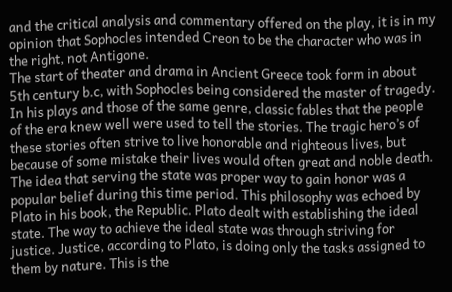and the critical analysis and commentary offered on the play, it is in my opinion that Sophocles intended Creon to be the character who was in the right, not Antigone.
The start of theater and drama in Ancient Greece took form in about 5th century b.c, with Sophocles being considered the master of tragedy. In his plays and those of the same genre, classic fables that the people of the era knew well were used to tell the stories. The tragic hero’s of these stories often strive to live honorable and righteous lives, but because of some mistake their lives would often great and noble death. The idea that serving the state was proper way to gain honor was a popular belief during this time period. This philosophy was echoed by Plato in his book, the Republic. Plato dealt with establishing the ideal state. The way to achieve the ideal state was through striving for justice. Justice, according to Plato, is doing only the tasks assigned to them by nature. This is the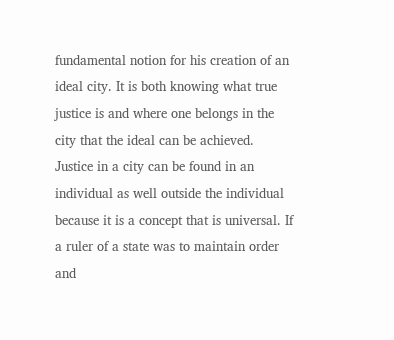fundamental notion for his creation of an ideal city. It is both knowing what true justice is and where one belongs in the city that the ideal can be achieved. Justice in a city can be found in an individual as well outside the individual because it is a concept that is universal. If a ruler of a state was to maintain order and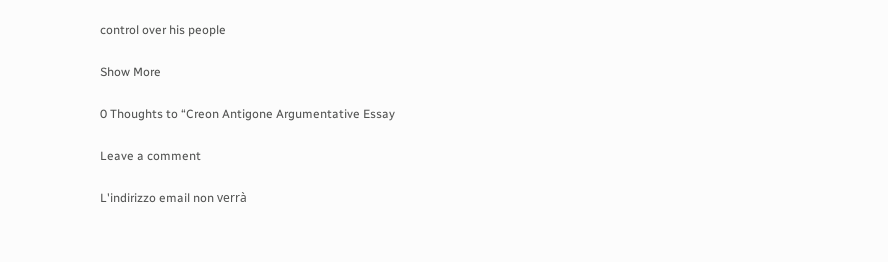control over his people

Show More

0 Thoughts to “Creon Antigone Argumentative Essay

Leave a comment

L'indirizzo email non verrà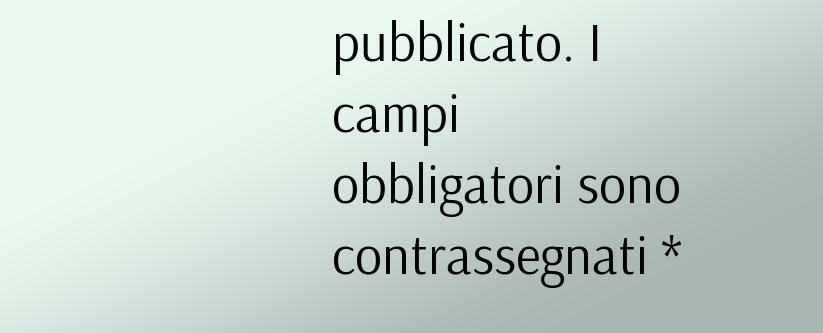pubblicato. I campi obbligatori sono contrassegnati *